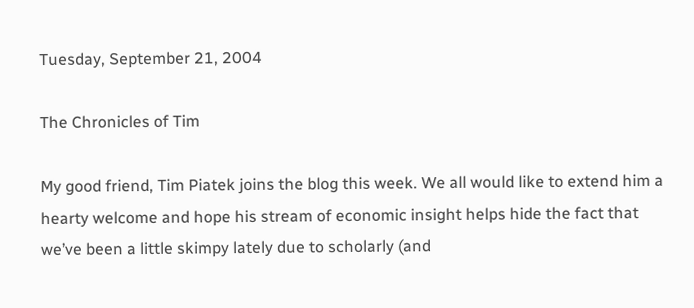Tuesday, September 21, 2004

The Chronicles of Tim

My good friend, Tim Piatek joins the blog this week. We all would like to extend him a hearty welcome and hope his stream of economic insight helps hide the fact that we’ve been a little skimpy lately due to scholarly (and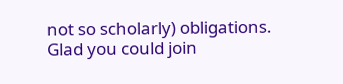not so scholarly) obligations. Glad you could join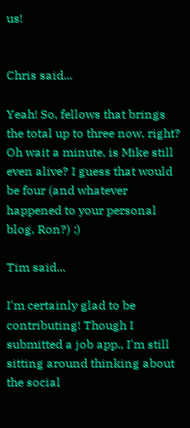us!


Chris said...

Yeah! So, fellows that brings the total up to three now, right? Oh wait a minute, is Mike still even alive? I guess that would be four (and whatever happened to your personal blog, Ron?) :)

Tim said...

I'm certainly glad to be contributing! Though I submitted a job app., I'm still sitting around thinking about the social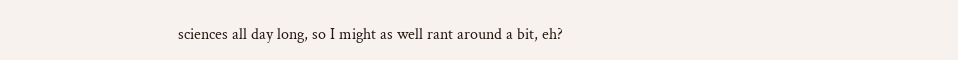sciences all day long, so I might as well rant around a bit, eh?